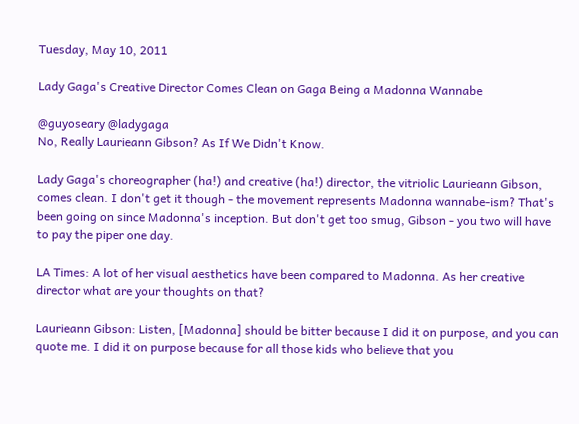Tuesday, May 10, 2011

Lady Gaga's Creative Director Comes Clean on Gaga Being a Madonna Wannabe

@guyoseary @ladygaga
No, Really Laurieann Gibson? As If We Didn't Know.

Lady Gaga's choreographer (ha!) and creative (ha!) director, the vitriolic Laurieann Gibson, comes clean. I don't get it though - the movement represents Madonna wannabe-ism? That's been going on since Madonna's inception. But don't get too smug, Gibson - you two will have to pay the piper one day.

LA Times: A lot of her visual aesthetics have been compared to Madonna. As her creative director what are your thoughts on that?

Laurieann Gibson: Listen, [Madonna] should be bitter because I did it on purpose, and you can quote me. I did it on purpose because for all those kids who believe that you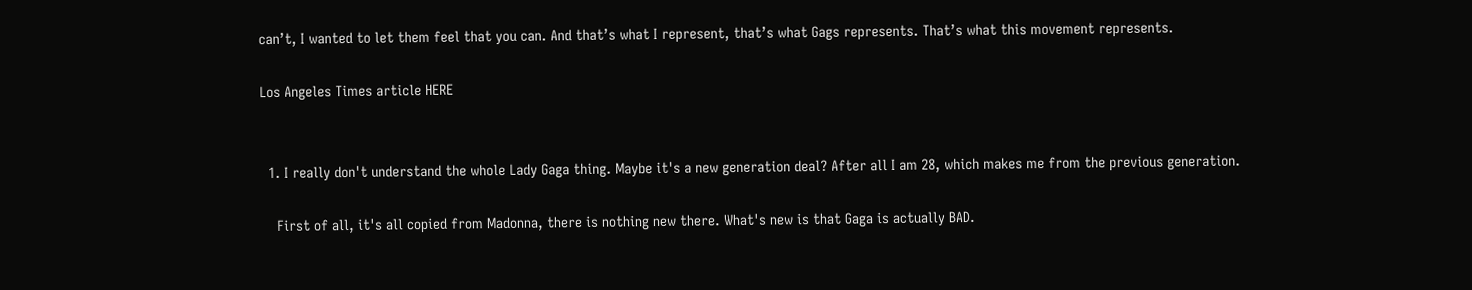can’t, I wanted to let them feel that you can. And that’s what I represent, that’s what Gags represents. That’s what this movement represents.

Los Angeles Times article HERE


  1. I really don't understand the whole Lady Gaga thing. Maybe it's a new generation deal? After all I am 28, which makes me from the previous generation.

    First of all, it's all copied from Madonna, there is nothing new there. What's new is that Gaga is actually BAD.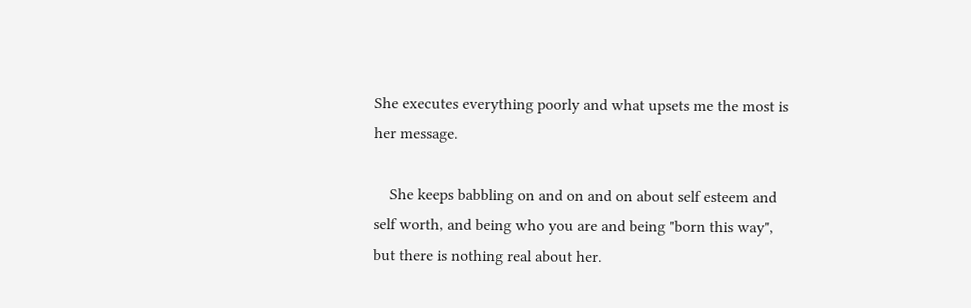She executes everything poorly and what upsets me the most is her message.

    She keeps babbling on and on and on about self esteem and self worth, and being who you are and being "born this way", but there is nothing real about her.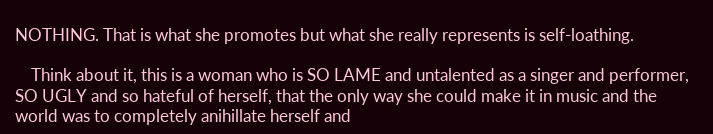NOTHING. That is what she promotes but what she really represents is self-loathing.

    Think about it, this is a woman who is SO LAME and untalented as a singer and performer, SO UGLY and so hateful of herself, that the only way she could make it in music and the world was to completely anihillate herself and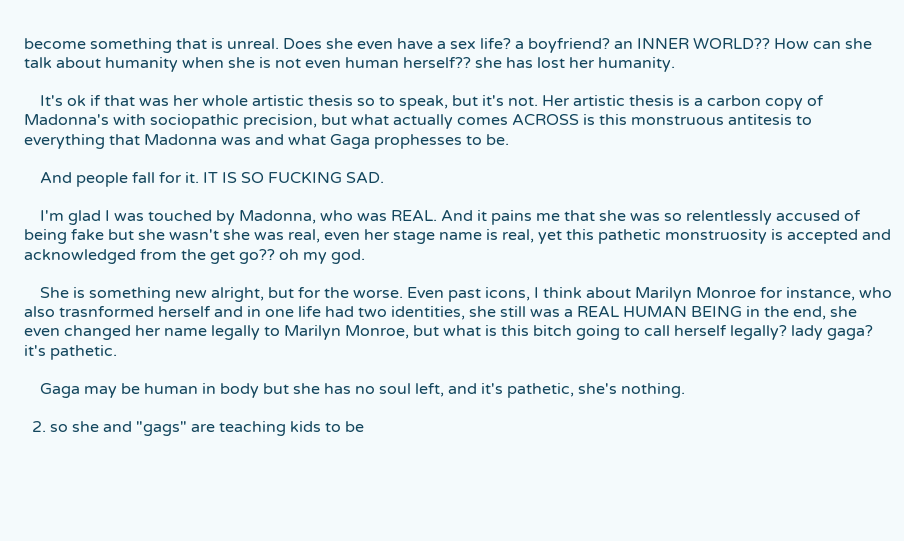become something that is unreal. Does she even have a sex life? a boyfriend? an INNER WORLD?? How can she talk about humanity when she is not even human herself?? she has lost her humanity.

    It's ok if that was her whole artistic thesis so to speak, but it's not. Her artistic thesis is a carbon copy of Madonna's with sociopathic precision, but what actually comes ACROSS is this monstruous antitesis to everything that Madonna was and what Gaga prophesses to be.

    And people fall for it. IT IS SO FUCKING SAD.

    I'm glad I was touched by Madonna, who was REAL. And it pains me that she was so relentlessly accused of being fake but she wasn't she was real, even her stage name is real, yet this pathetic monstruosity is accepted and acknowledged from the get go?? oh my god.

    She is something new alright, but for the worse. Even past icons, I think about Marilyn Monroe for instance, who also trasnformed herself and in one life had two identities, she still was a REAL HUMAN BEING in the end, she even changed her name legally to Marilyn Monroe, but what is this bitch going to call herself legally? lady gaga? it's pathetic.

    Gaga may be human in body but she has no soul left, and it's pathetic, she's nothing.

  2. so she and "gags" are teaching kids to be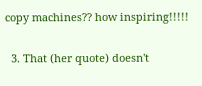copy machines?? how inspiring!!!!!

  3. That (her quote) doesn't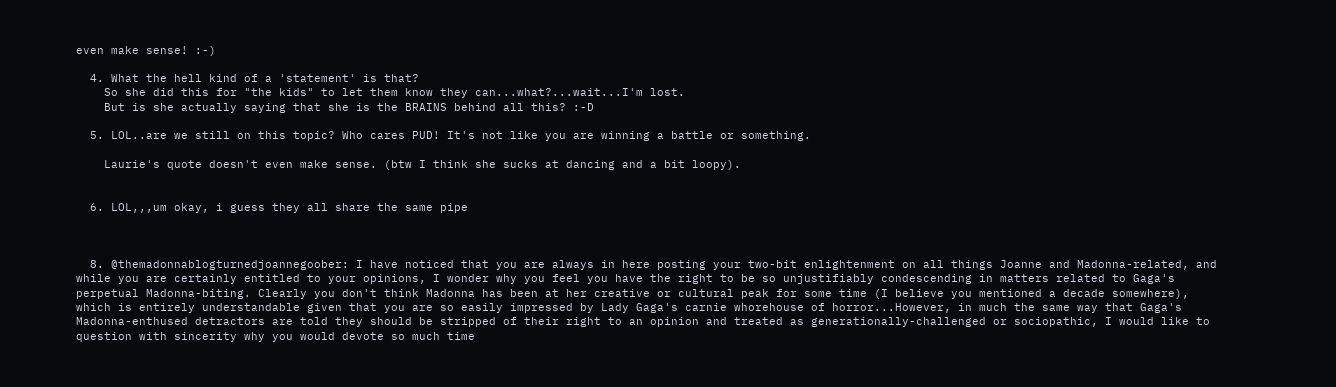even make sense! :-)

  4. What the hell kind of a 'statement' is that?
    So she did this for "the kids" to let them know they can...what?...wait...I'm lost.
    But is she actually saying that she is the BRAINS behind all this? :-D

  5. LOL..are we still on this topic? Who cares PUD! It's not like you are winning a battle or something.

    Laurie's quote doesn't even make sense. (btw I think she sucks at dancing and a bit loopy).


  6. LOL,,,um okay, i guess they all share the same pipe



  8. @themadonnablogturnedjoannegoober: I have noticed that you are always in here posting your two-bit enlightenment on all things Joanne and Madonna-related, and while you are certainly entitled to your opinions, I wonder why you feel you have the right to be so unjustifiably condescending in matters related to Gaga's perpetual Madonna-biting. Clearly you don't think Madonna has been at her creative or cultural peak for some time (I believe you mentioned a decade somewhere), which is entirely understandable given that you are so easily impressed by Lady Gaga's carnie whorehouse of horror...However, in much the same way that Gaga's Madonna-enthused detractors are told they should be stripped of their right to an opinion and treated as generationally-challenged or sociopathic, I would like to question with sincerity why you would devote so much time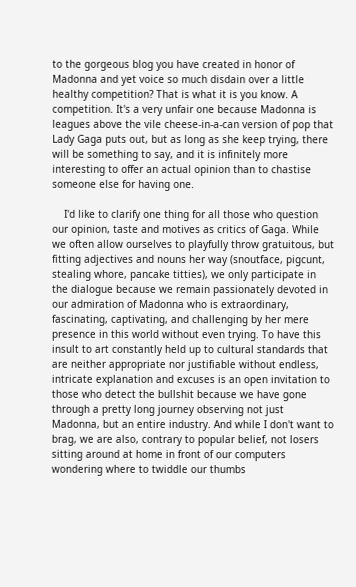to the gorgeous blog you have created in honor of Madonna and yet voice so much disdain over a little healthy competition? That is what it is you know. A competition. It's a very unfair one because Madonna is leagues above the vile cheese-in-a-can version of pop that Lady Gaga puts out, but as long as she keep trying, there will be something to say, and it is infinitely more interesting to offer an actual opinion than to chastise someone else for having one.

    I'd like to clarify one thing for all those who question our opinion, taste and motives as critics of Gaga. While we often allow ourselves to playfully throw gratuitous, but fitting adjectives and nouns her way (snoutface, pigcunt, stealing whore, pancake titties), we only participate in the dialogue because we remain passionately devoted in our admiration of Madonna who is extraordinary, fascinating, captivating, and challenging by her mere presence in this world without even trying. To have this insult to art constantly held up to cultural standards that are neither appropriate nor justifiable without endless, intricate explanation and excuses is an open invitation to those who detect the bullshit because we have gone through a pretty long journey observing not just Madonna, but an entire industry. And while I don't want to brag, we are also, contrary to popular belief, not losers sitting around at home in front of our computers wondering where to twiddle our thumbs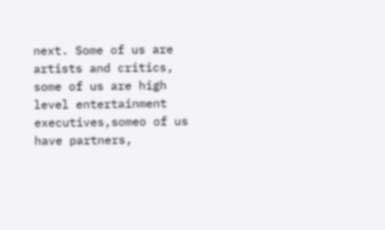next. Some of us are artists and critics, some of us are high level entertainment executives,someo of us have partners,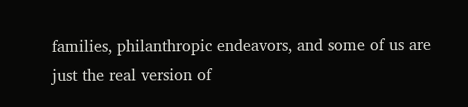families, philanthropic endeavors, and some of us are just the real version of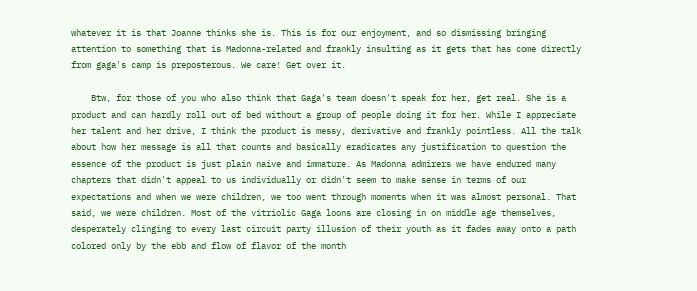whatever it is that Joanne thinks she is. This is for our enjoyment, and so dismissing bringing attention to something that is Madonna-related and frankly insulting as it gets that has come directly from gaga's camp is preposterous. We care! Get over it.

    Btw, for those of you who also think that Gaga's team doesn't speak for her, get real. She is a product and can hardly roll out of bed without a group of people doing it for her. While I appreciate her talent and her drive, I think the product is messy, derivative and frankly pointless. All the talk about how her message is all that counts and basically eradicates any justification to question the essence of the product is just plain naive and immature. As Madonna admirers we have endured many chapters that didn't appeal to us individually or didn't seem to make sense in terms of our expectations and when we were children, we too went through moments when it was almost personal. That said, we were children. Most of the vitriolic Gaga loons are closing in on middle age themselves, desperately clinging to every last circuit party illusion of their youth as it fades away onto a path colored only by the ebb and flow of flavor of the month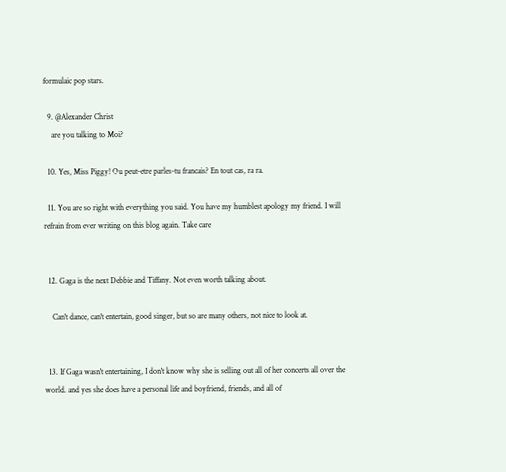formulaic pop stars.

  9. @Alexander Christ
    are you talking to Moi?

  10. Yes, Miss Piggy! Ou peut-etre parles-tu francais? En tout cas, ra ra.

  11. You are so right with everything you said. You have my humblest apology my friend. I will refrain from ever writing on this blog again. Take care


  12. Gaga is the next Debbie and Tiffany. Not even worth talking about.

    Can't dance, can't entertain, good singer, but so are many others, not nice to look at.


  13. If Gaga wasn't entertaining, I don't know why she is selling out all of her concerts all over the world. and yes she does have a personal life and boyfriend, friends, and all of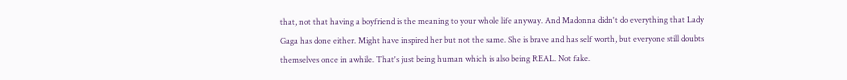that, not that having a boyfriend is the meaning to your whole life anyway. And Madonna didn't do everything that Lady Gaga has done either. Might have inspired her but not the same. She is brave and has self worth, but everyone still doubts themselves once in awhile. That's just being human which is also being REAL. Not fake.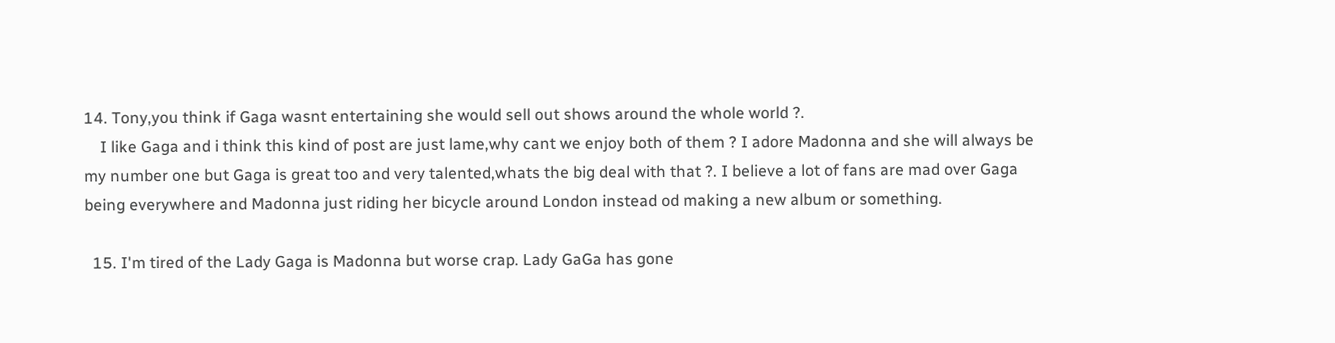14. Tony,you think if Gaga wasnt entertaining she would sell out shows around the whole world ?.
    I like Gaga and i think this kind of post are just lame,why cant we enjoy both of them ? I adore Madonna and she will always be my number one but Gaga is great too and very talented,whats the big deal with that ?. I believe a lot of fans are mad over Gaga being everywhere and Madonna just riding her bicycle around London instead od making a new album or something.

  15. I'm tired of the Lady Gaga is Madonna but worse crap. Lady GaGa has gone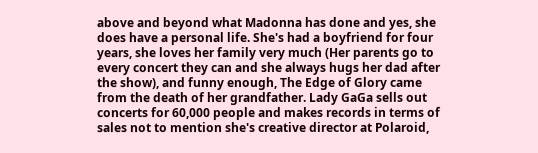above and beyond what Madonna has done and yes, she does have a personal life. She's had a boyfriend for four years, she loves her family very much (Her parents go to every concert they can and she always hugs her dad after the show), and funny enough, The Edge of Glory came from the death of her grandfather. Lady GaGa sells out concerts for 60,000 people and makes records in terms of sales not to mention she's creative director at Polaroid,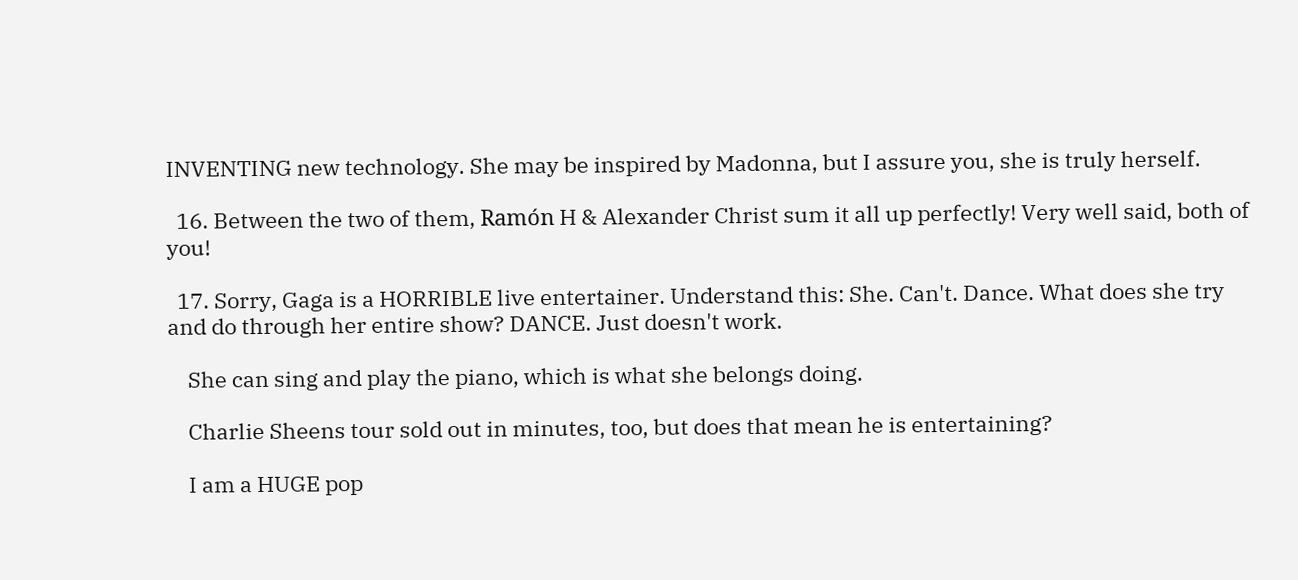INVENTING new technology. She may be inspired by Madonna, but I assure you, she is truly herself.

  16. Between the two of them, Ramón H & Alexander Christ sum it all up perfectly! Very well said, both of you!

  17. Sorry, Gaga is a HORRIBLE live entertainer. Understand this: She. Can't. Dance. What does she try and do through her entire show? DANCE. Just doesn't work.

    She can sing and play the piano, which is what she belongs doing.

    Charlie Sheens tour sold out in minutes, too, but does that mean he is entertaining?

    I am a HUGE pop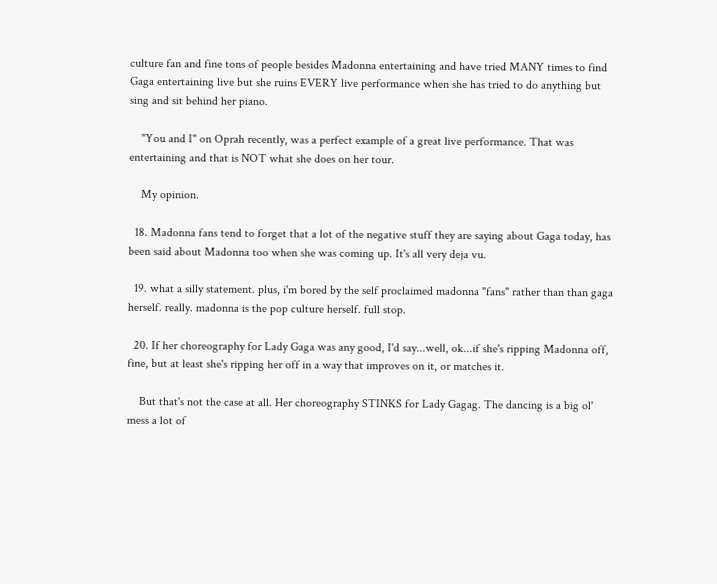culture fan and fine tons of people besides Madonna entertaining and have tried MANY times to find Gaga entertaining live but she ruins EVERY live performance when she has tried to do anything but sing and sit behind her piano.

    "You and I" on Oprah recently, was a perfect example of a great live performance. That was entertaining and that is NOT what she does on her tour.

    My opinion.

  18. Madonna fans tend to forget that a lot of the negative stuff they are saying about Gaga today, has been said about Madonna too when she was coming up. It's all very deja vu.

  19. what a silly statement. plus, i'm bored by the self proclaimed madonna "fans" rather than than gaga herself. really. madonna is the pop culture herself. full stop.

  20. If her choreography for Lady Gaga was any good, I'd say...well, ok...if she's ripping Madonna off, fine, but at least she's ripping her off in a way that improves on it, or matches it.

    But that's not the case at all. Her choreography STINKS for Lady Gagag. The dancing is a big ol' mess a lot of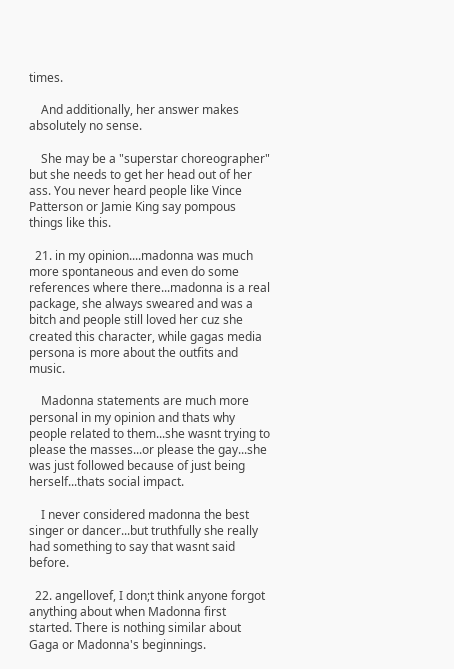times.

    And additionally, her answer makes absolutely no sense.

    She may be a "superstar choreographer" but she needs to get her head out of her ass. You never heard people like Vince Patterson or Jamie King say pompous things like this.

  21. in my opinion....madonna was much more spontaneous and even do some references where there...madonna is a real package, she always sweared and was a bitch and people still loved her cuz she created this character, while gagas media persona is more about the outfits and music.

    Madonna statements are much more personal in my opinion and thats why people related to them...she wasnt trying to please the masses...or please the gay...she was just followed because of just being herself...thats social impact.

    I never considered madonna the best singer or dancer...but truthfully she really had something to say that wasnt said before.

  22. angellovef, I don;t think anyone forgot anything about when Madonna first started. There is nothing similar about Gaga or Madonna's beginnings.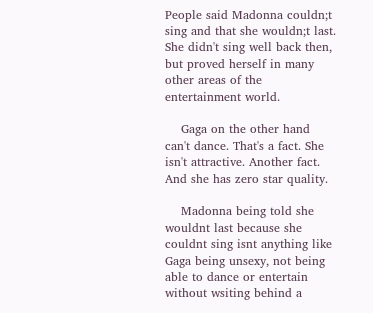People said Madonna couldn;t sing and that she wouldn;t last. She didn't sing well back then, but proved herself in many other areas of the entertainment world.

    Gaga on the other hand can't dance. That's a fact. She isn't attractive. Another fact. And she has zero star quality.

    Madonna being told she wouldnt last because she couldnt sing isnt anything like Gaga being unsexy, not being able to dance or entertain without wsiting behind a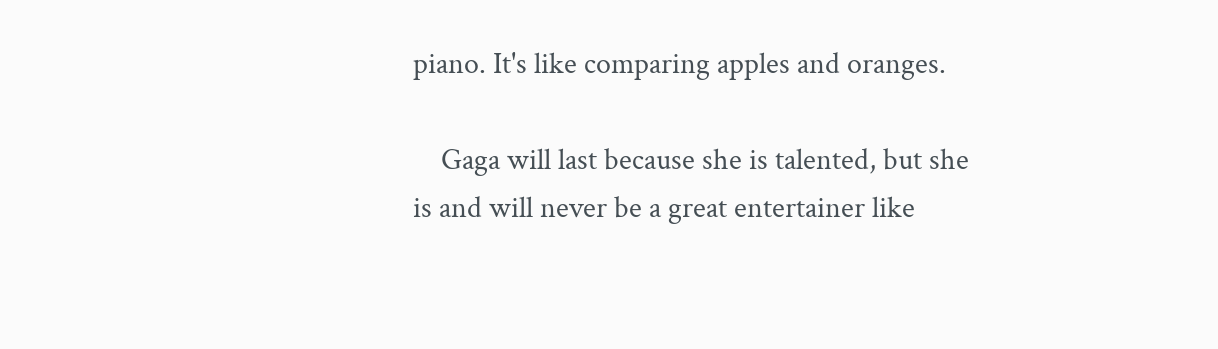piano. It's like comparing apples and oranges.

    Gaga will last because she is talented, but she is and will never be a great entertainer like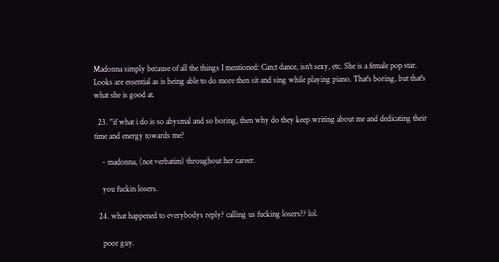Madonna simply because of all the things I mentioned: Can;t dance, isn't sexy, etc. She is a female pop star. Looks are essential as is being able to do more then sit and sing while playing piano. That's boring, but that's what she is good at.

  23. "if what i do is so abysmal and so boring, then why do they keep writing about me and dedicating their time and energy towards me?

    - madonna, (not verbatim) throughout her career.

    you fuckin losers.

  24. what happened to everybodys reply? calling us fucking losers?? lol.

    poor guy.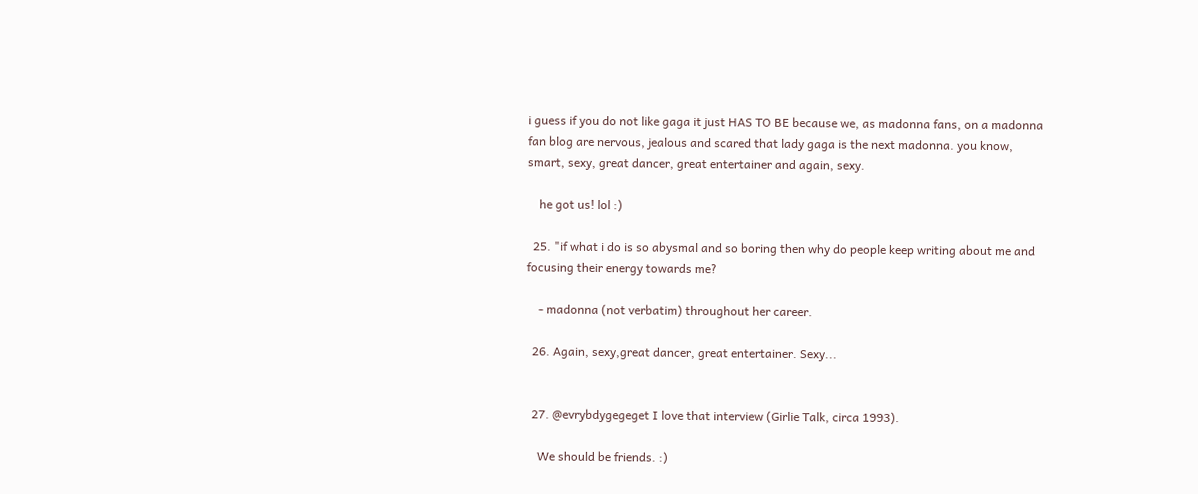i guess if you do not like gaga it just HAS TO BE because we, as madonna fans, on a madonna fan blog are nervous, jealous and scared that lady gaga is the next madonna. you know, smart, sexy, great dancer, great entertainer and again, sexy.

    he got us! lol :)

  25. "if what i do is so abysmal and so boring then why do people keep writing about me and focusing their energy towards me?

    - madonna (not verbatim) throughout her career.

  26. Again, sexy,great dancer, great entertainer. Sexy...


  27. @evrybdygegeget I love that interview (Girlie Talk, circa 1993).

    We should be friends. :)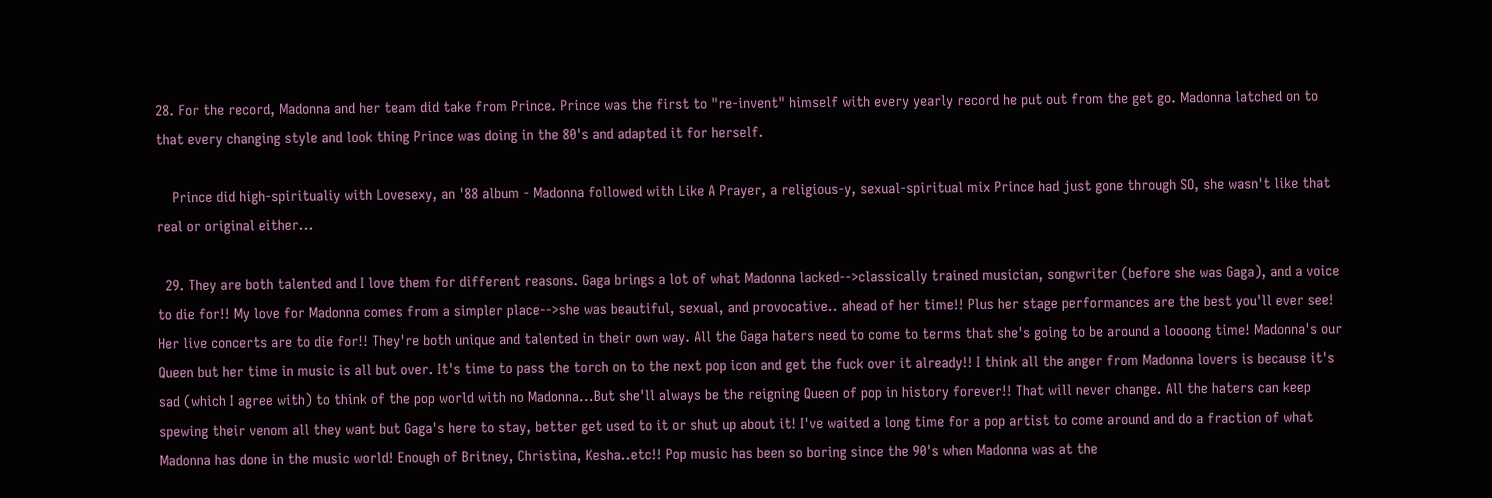28. For the record, Madonna and her team did take from Prince. Prince was the first to "re-invent" himself with every yearly record he put out from the get go. Madonna latched on to that every changing style and look thing Prince was doing in the 80's and adapted it for herself.

    Prince did high-spiritualiy with Lovesexy, an '88 album - Madonna followed with Like A Prayer, a religious-y, sexual-spiritual mix Prince had just gone through SO, she wasn't like that real or original either...

  29. They are both talented and I love them for different reasons. Gaga brings a lot of what Madonna lacked-->classically trained musician, songwriter (before she was Gaga), and a voice to die for!! My love for Madonna comes from a simpler place-->she was beautiful, sexual, and provocative.. ahead of her time!! Plus her stage performances are the best you'll ever see! Her live concerts are to die for!! They're both unique and talented in their own way. All the Gaga haters need to come to terms that she's going to be around a loooong time! Madonna's our Queen but her time in music is all but over. It's time to pass the torch on to the next pop icon and get the fuck over it already!! I think all the anger from Madonna lovers is because it's sad (which I agree with) to think of the pop world with no Madonna...But she'll always be the reigning Queen of pop in history forever!! That will never change. All the haters can keep spewing their venom all they want but Gaga's here to stay, better get used to it or shut up about it! I've waited a long time for a pop artist to come around and do a fraction of what Madonna has done in the music world! Enough of Britney, Christina, Kesha..etc!! Pop music has been so boring since the 90's when Madonna was at the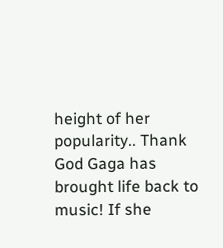height of her popularity.. Thank God Gaga has brought life back to music! If she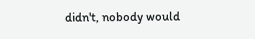didn't, nobody would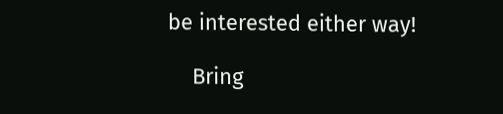be interested either way!

    Bring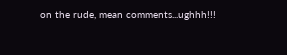on the rude, mean comments...ughhh!!!